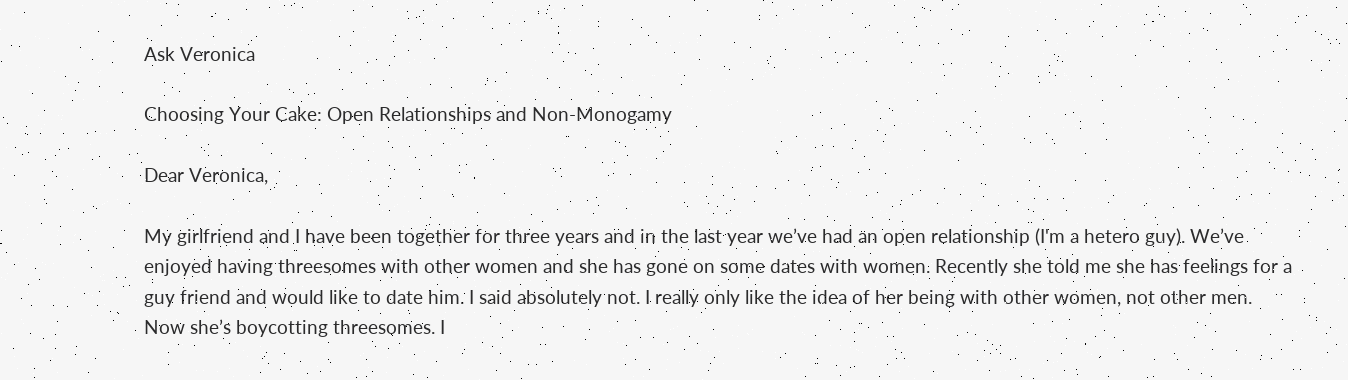Ask Veronica

Choosing Your Cake: Open Relationships and Non-Monogamy

Dear Veronica,

My girlfriend and I have been together for three years and in the last year we’ve had an open relationship (I'm a hetero guy). We’ve enjoyed having threesomes with other women and she has gone on some dates with women. Recently she told me she has feelings for a guy friend and would like to date him. I said absolutely not. I really only like the idea of her being with other women, not other men. Now she’s boycotting threesomes. I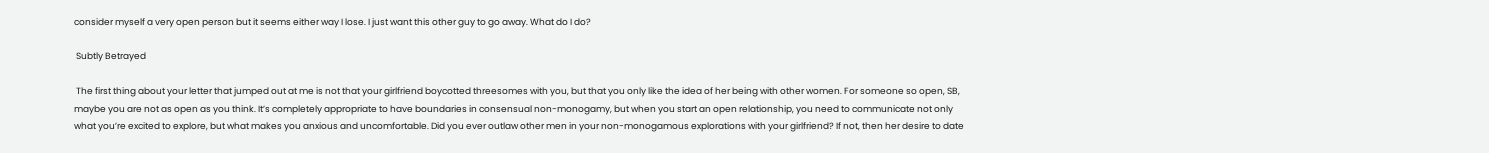consider myself a very open person but it seems either way I lose. I just want this other guy to go away. What do I do?

 Subtly Betrayed

 The first thing about your letter that jumped out at me is not that your girlfriend boycotted threesomes with you, but that you only like the idea of her being with other women. For someone so open, SB, maybe you are not as open as you think. It’s completely appropriate to have boundaries in consensual non-monogamy, but when you start an open relationship, you need to communicate not only what you’re excited to explore, but what makes you anxious and uncomfortable. Did you ever outlaw other men in your non-monogamous explorations with your girlfriend? If not, then her desire to date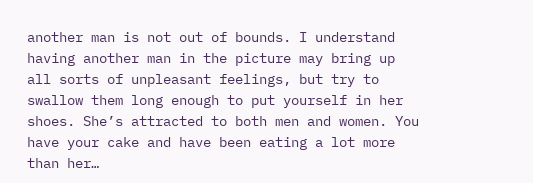another man is not out of bounds. I understand having another man in the picture may bring up all sorts of unpleasant feelings, but try to swallow them long enough to put yourself in her shoes. She’s attracted to both men and women. You have your cake and have been eating a lot more than her…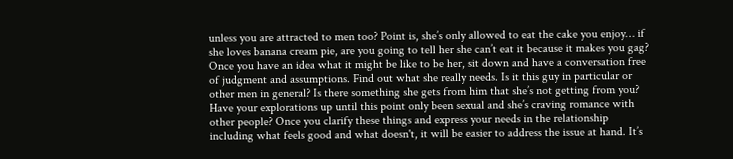unless you are attracted to men too? Point is, she’s only allowed to eat the cake you enjoy… if she loves banana cream pie, are you going to tell her she can’t eat it because it makes you gag? Once you have an idea what it might be like to be her, sit down and have a conversation free of judgment and assumptions. Find out what she really needs. Is it this guy in particular or other men in general? Is there something she gets from him that she’s not getting from you? Have your explorations up until this point only been sexual and she’s craving romance with other people? Once you clarify these things and express your needs in the relationship including what feels good and what doesn't, it will be easier to address the issue at hand. It’s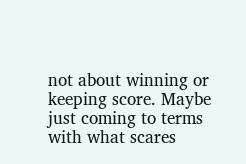not about winning or keeping score. Maybe just coming to terms with what scares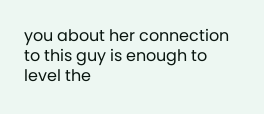you about her connection to this guy is enough to level the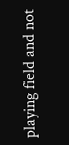playing field and not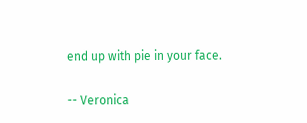end up with pie in your face.

-- Veronica